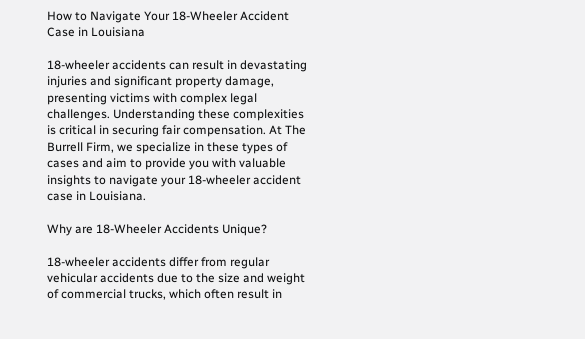How to Navigate Your 18-Wheeler Accident Case in Louisiana

18-wheeler accidents can result in devastating injuries and significant property damage, presenting victims with complex legal challenges. Understanding these complexities is critical in securing fair compensation. At The Burrell Firm, we specialize in these types of cases and aim to provide you with valuable insights to navigate your 18-wheeler accident case in Louisiana.

Why are 18-Wheeler Accidents Unique?

18-wheeler accidents differ from regular vehicular accidents due to the size and weight of commercial trucks, which often result in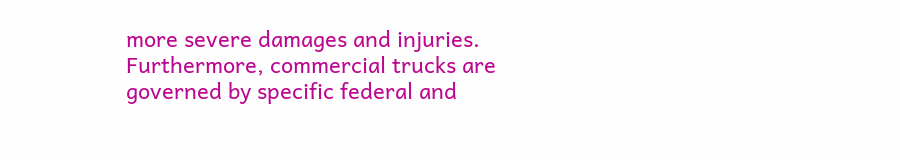more severe damages and injuries. Furthermore, commercial trucks are governed by specific federal and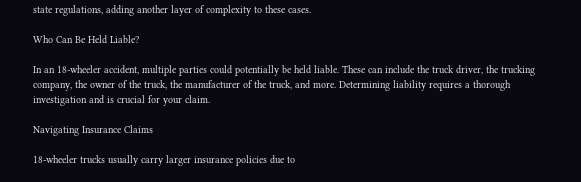state regulations, adding another layer of complexity to these cases.

Who Can Be Held Liable?

In an 18-wheeler accident, multiple parties could potentially be held liable. These can include the truck driver, the trucking company, the owner of the truck, the manufacturer of the truck, and more. Determining liability requires a thorough investigation and is crucial for your claim.

Navigating Insurance Claims

18-wheeler trucks usually carry larger insurance policies due to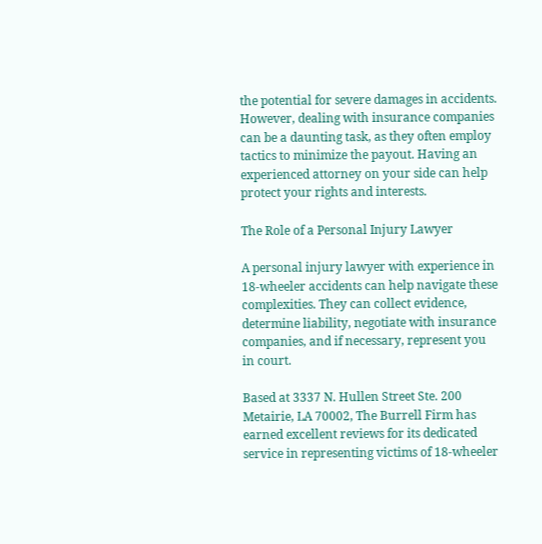the potential for severe damages in accidents. However, dealing with insurance companies can be a daunting task, as they often employ tactics to minimize the payout. Having an experienced attorney on your side can help protect your rights and interests.

The Role of a Personal Injury Lawyer

A personal injury lawyer with experience in 18-wheeler accidents can help navigate these complexities. They can collect evidence, determine liability, negotiate with insurance companies, and if necessary, represent you in court.

Based at 3337 N. Hullen Street Ste. 200 Metairie, LA 70002, The Burrell Firm has earned excellent reviews for its dedicated service in representing victims of 18-wheeler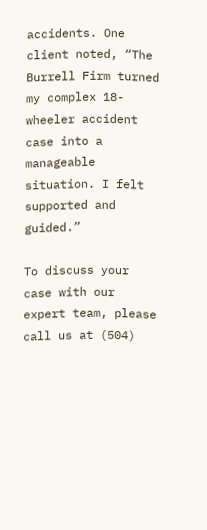accidents. One client noted, “The Burrell Firm turned my complex 18-wheeler accident case into a manageable situation. I felt supported and guided.”

To discuss your case with our expert team, please call us at (504)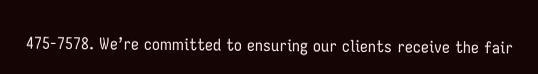475-7578. We’re committed to ensuring our clients receive the fair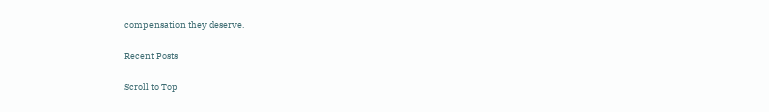compensation they deserve.

Recent Posts

Scroll to Top